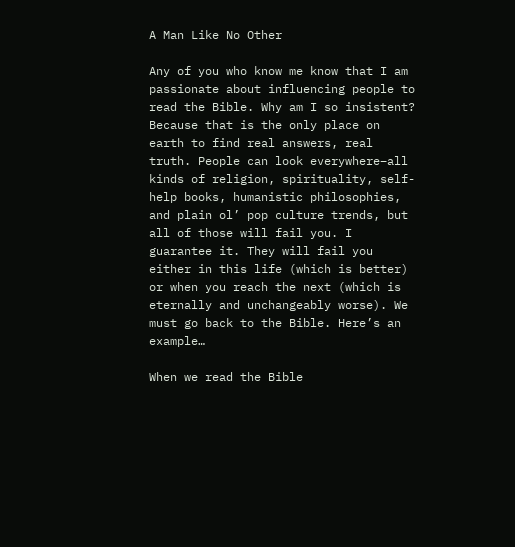A Man Like No Other

Any of you who know me know that I am passionate about influencing people to read the Bible. Why am I so insistent? Because that is the only place on earth to find real answers, real truth. People can look everywhere–all kinds of religion, spirituality, self-help books, humanistic philosophies, and plain ol’ pop culture trends, but all of those will fail you. I guarantee it. They will fail you either in this life (which is better) or when you reach the next (which is eternally and unchangeably worse). We must go back to the Bible. Here’s an example…

When we read the Bible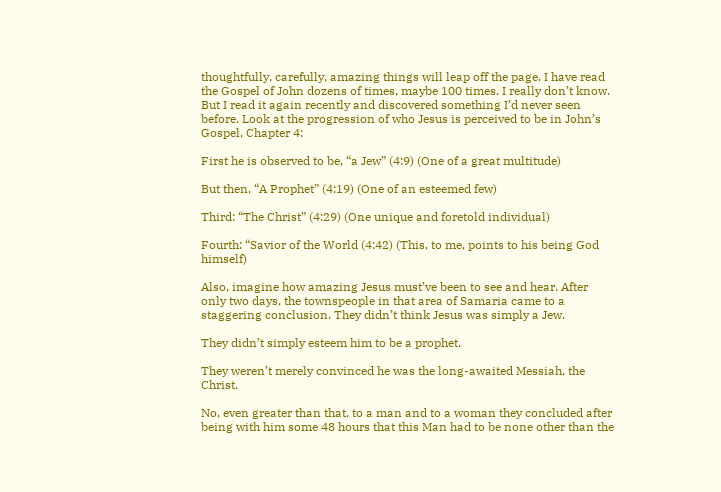thoughtfully, carefully, amazing things will leap off the page. I have read the Gospel of John dozens of times, maybe 100 times. I really don’t know. But I read it again recently and discovered something I’d never seen before. Look at the progression of who Jesus is perceived to be in John’s Gospel, Chapter 4:

First he is observed to be, “a Jew” (4:9) (One of a great multitude)

But then, “A Prophet” (4:19) (One of an esteemed few)

Third: “The Christ” (4:29) (One unique and foretold individual)

Fourth: “Savior of the World (4:42) (This, to me, points to his being God himself)

Also, imagine how amazing Jesus must’ve been to see and hear. After only two days, the townspeople in that area of Samaria came to a staggering conclusion. They didn’t think Jesus was simply a Jew.

They didn’t simply esteem him to be a prophet.

They weren’t merely convinced he was the long-awaited Messiah, the Christ.

No, even greater than that, to a man and to a woman they concluded after being with him some 48 hours that this Man had to be none other than the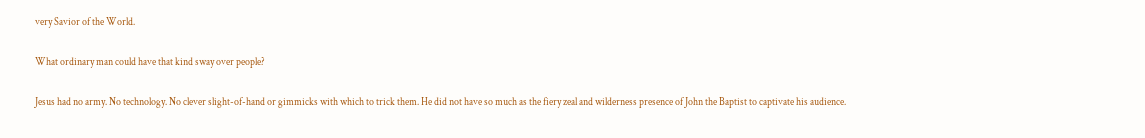very Savior of the World.

What ordinary man could have that kind sway over people?

Jesus had no army. No technology. No clever slight-of-hand or gimmicks with which to trick them. He did not have so much as the fiery zeal and wilderness presence of John the Baptist to captivate his audience.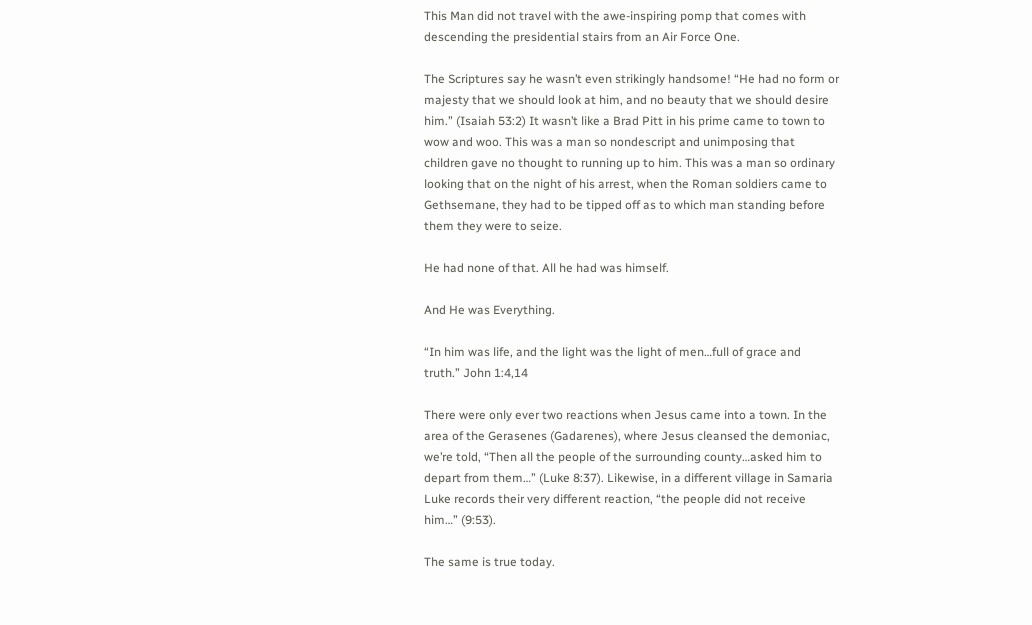This Man did not travel with the awe-inspiring pomp that comes with descending the presidential stairs from an Air Force One.

The Scriptures say he wasn’t even strikingly handsome! “He had no form or majesty that we should look at him, and no beauty that we should desire him.” (Isaiah 53:2) It wasn’t like a Brad Pitt in his prime came to town to wow and woo. This was a man so nondescript and unimposing that children gave no thought to running up to him. This was a man so ordinary looking that on the night of his arrest, when the Roman soldiers came to Gethsemane, they had to be tipped off as to which man standing before them they were to seize.

He had none of that. All he had was himself.

And He was Everything.

“In him was life, and the light was the light of men…full of grace and truth.” John 1:4,14

There were only ever two reactions when Jesus came into a town. In the area of the Gerasenes (Gadarenes), where Jesus cleansed the demoniac, we’re told, “Then all the people of the surrounding county…asked him to depart from them…” (Luke 8:37). Likewise, in a different village in Samaria Luke records their very different reaction, “the people did not receive him…” (9:53).

The same is true today.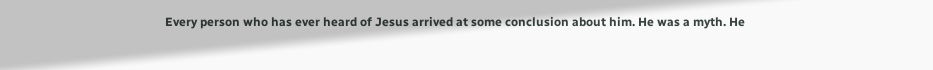Every person who has ever heard of Jesus arrived at some conclusion about him. He was a myth. He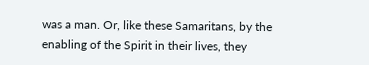was a man. Or, like these Samaritans, by the enabling of the Spirit in their lives, they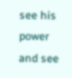see his power and see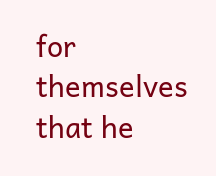for themselves that he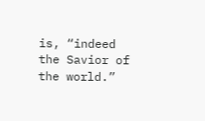is, “indeed the Savior of the world.”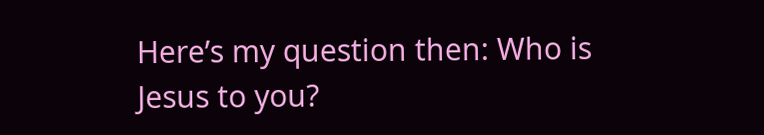Here’s my question then: Who is Jesus to you?